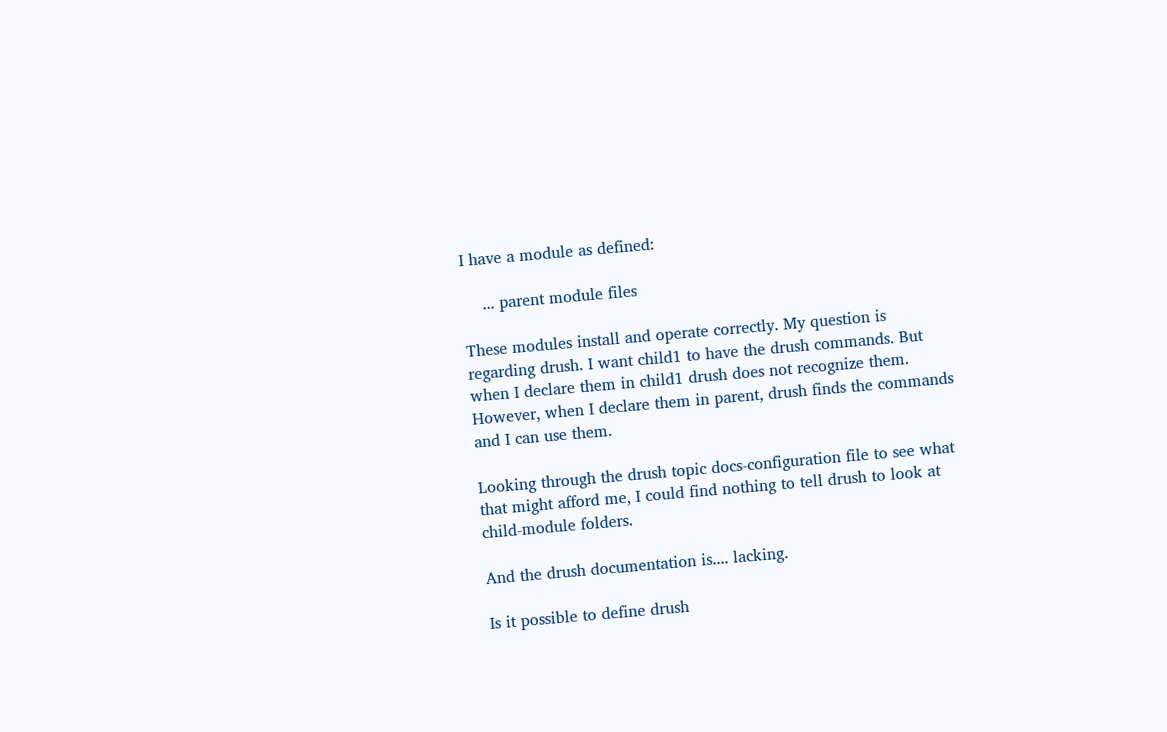I have a module as defined:

    ... parent module files

These modules install and operate correctly. My question is regarding drush. I want child1 to have the drush commands. But when I declare them in child1 drush does not recognize them. However, when I declare them in parent, drush finds the commands and I can use them.

Looking through the drush topic docs-configuration file to see what that might afford me, I could find nothing to tell drush to look at child-module folders.

And the drush documentation is.... lacking.

Is it possible to define drush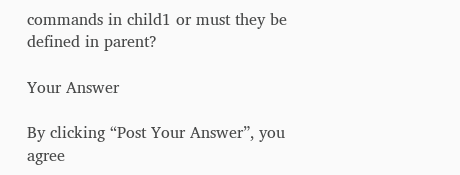commands in child1 or must they be defined in parent?

Your Answer

By clicking “Post Your Answer”, you agree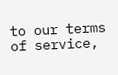to our terms of service,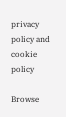privacy policy and cookie policy

Browse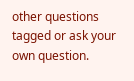other questions tagged or ask your own question.